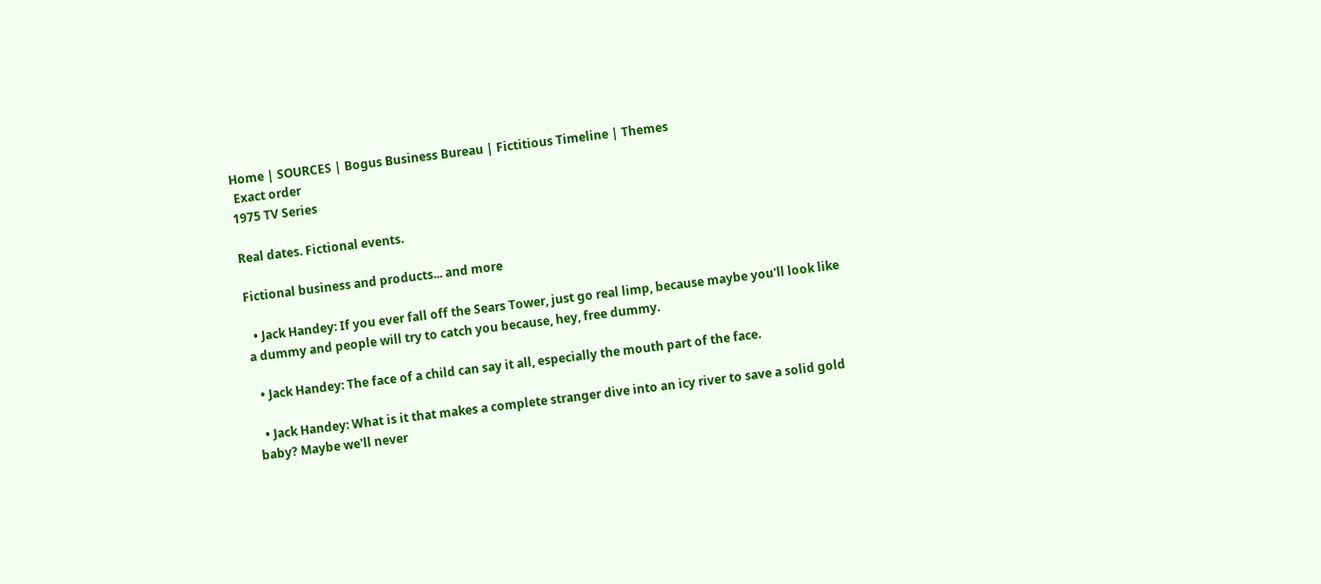Home | SOURCES | Bogus Business Bureau | Fictitious Timeline | Themes
 Exact order
1975 TV Series

Real dates. Fictional events.

Fictional business and products... and more

  • Jack Handey: If you ever fall off the Sears Tower, just go real limp, because maybe you'll look like a dummy and people will try to catch you because, hey, free dummy.

  • Jack Handey: The face of a child can say it all, especially the mouth part of the face.

  • Jack Handey: What is it that makes a complete stranger dive into an icy river to save a solid gold baby? Maybe we'll never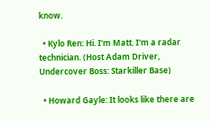know.

  • Kylo Ren: Hi. I'm Matt. I'm a radar technician. (Host Adam Driver, Undercover Boss: Starkiller Base)

  • Howard Gayle: It looks like there are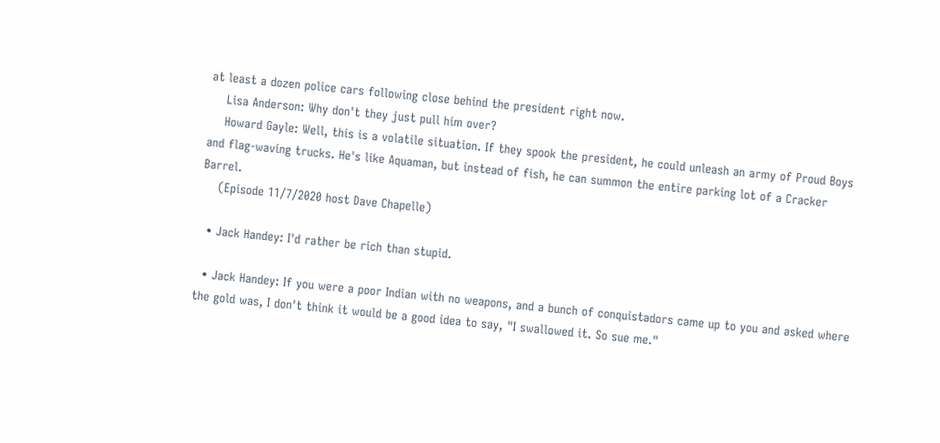at least a dozen police cars following close behind the president right now.
    Lisa Anderson: Why don't they just pull him over?
    Howard Gayle: Well, this is a volatile situation. If they spook the president, he could unleash an army of Proud Boys and flag-waving trucks. He's like Aquaman, but instead of fish, he can summon the entire parking lot of a Cracker Barrel.
    (Episode 11/7/2020 host Dave Chapelle)

  • Jack Handey: I'd rather be rich than stupid.

  • Jack Handey: If you were a poor Indian with no weapons, and a bunch of conquistadors came up to you and asked where the gold was, I don't think it would be a good idea to say, "I swallowed it. So sue me."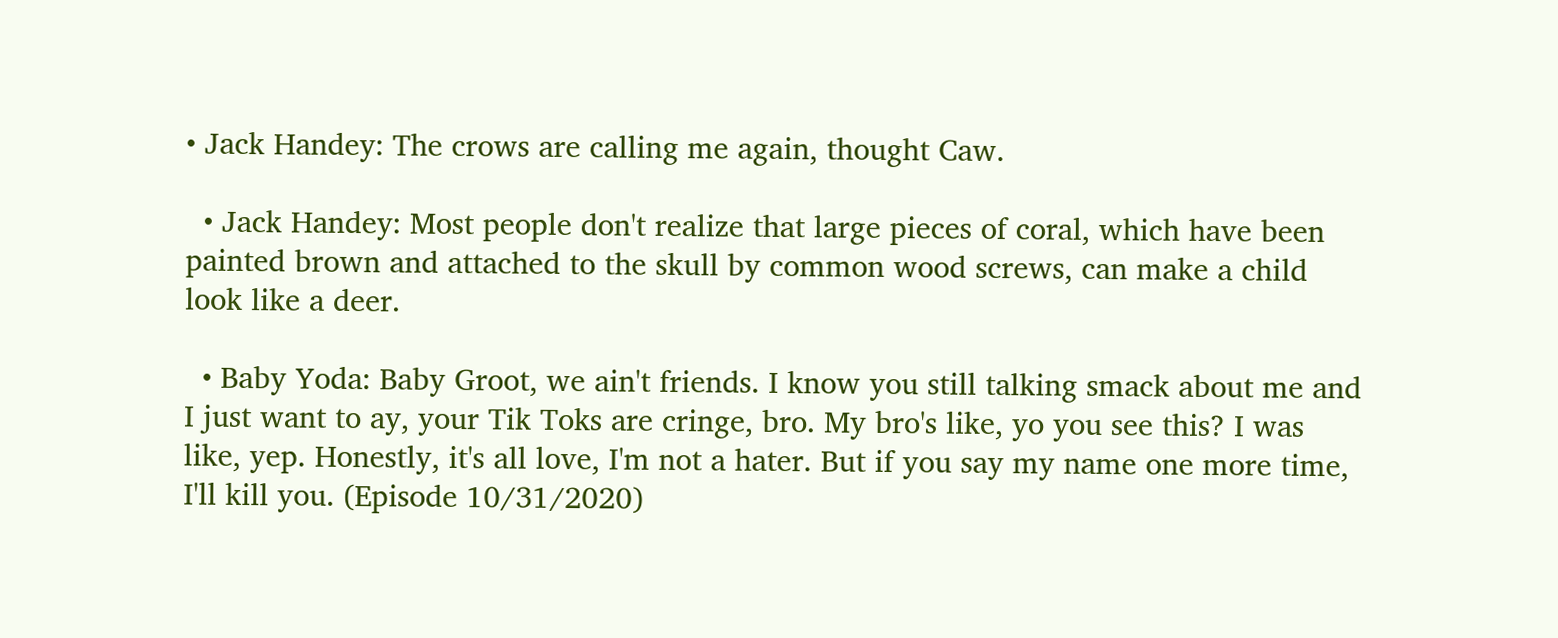• Jack Handey: The crows are calling me again, thought Caw.

  • Jack Handey: Most people don't realize that large pieces of coral, which have been painted brown and attached to the skull by common wood screws, can make a child look like a deer.

  • Baby Yoda: Baby Groot, we ain't friends. I know you still talking smack about me and I just want to ay, your Tik Toks are cringe, bro. My bro's like, yo you see this? I was like, yep. Honestly, it's all love, I'm not a hater. But if you say my name one more time, I'll kill you. (Episode 10/31/2020)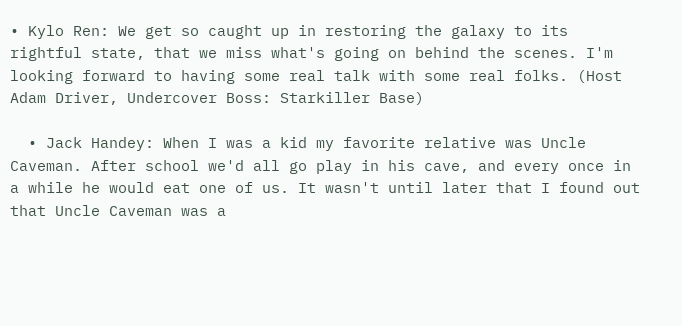• Kylo Ren: We get so caught up in restoring the galaxy to its rightful state, that we miss what's going on behind the scenes. I'm looking forward to having some real talk with some real folks. (Host Adam Driver, Undercover Boss: Starkiller Base)

  • Jack Handey: When I was a kid my favorite relative was Uncle Caveman. After school we'd all go play in his cave, and every once in a while he would eat one of us. It wasn't until later that I found out that Uncle Caveman was a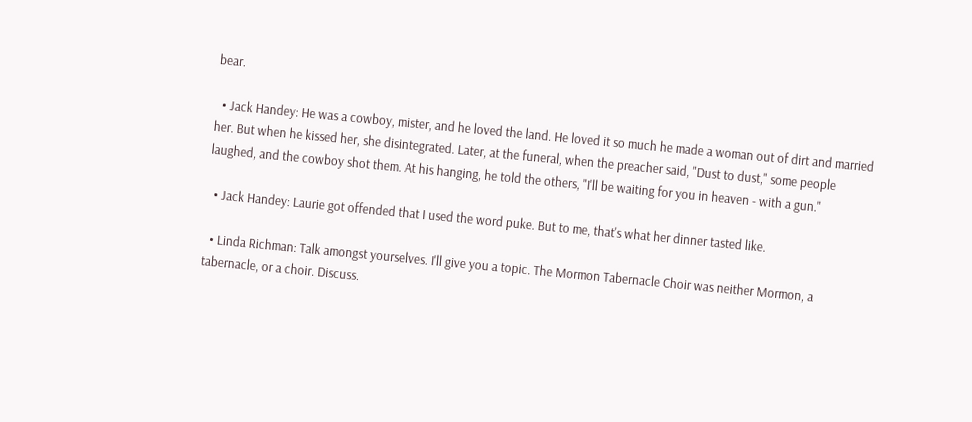bear.

  • Jack Handey: He was a cowboy, mister, and he loved the land. He loved it so much he made a woman out of dirt and married her. But when he kissed her, she disintegrated. Later, at the funeral, when the preacher said, "Dust to dust," some people laughed, and the cowboy shot them. At his hanging, he told the others, "I'll be waiting for you in heaven - with a gun."

  • Jack Handey: Laurie got offended that I used the word puke. But to me, that's what her dinner tasted like.

  • Linda Richman: Talk amongst yourselves. I'll give you a topic. The Mormon Tabernacle Choir was neither Mormon, a tabernacle, or a choir. Discuss.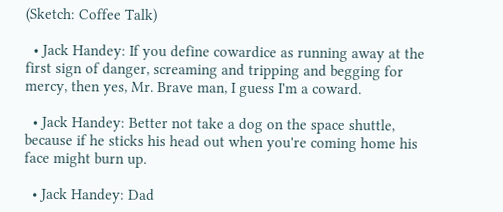(Sketch: Coffee Talk)

  • Jack Handey: If you define cowardice as running away at the first sign of danger, screaming and tripping and begging for mercy, then yes, Mr. Brave man, I guess I'm a coward.

  • Jack Handey: Better not take a dog on the space shuttle, because if he sticks his head out when you're coming home his face might burn up.

  • Jack Handey: Dad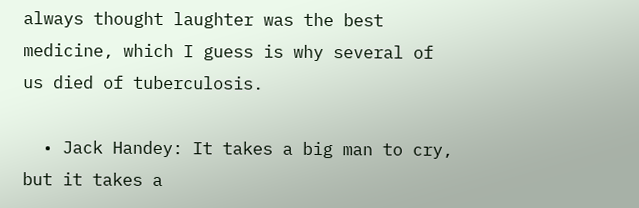always thought laughter was the best medicine, which I guess is why several of us died of tuberculosis.

  • Jack Handey: It takes a big man to cry, but it takes a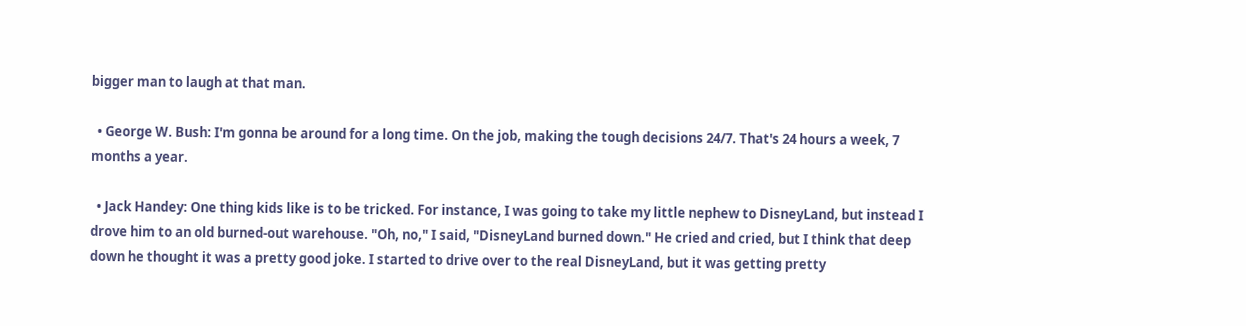bigger man to laugh at that man.

  • George W. Bush: I'm gonna be around for a long time. On the job, making the tough decisions 24/7. That's 24 hours a week, 7 months a year.

  • Jack Handey: One thing kids like is to be tricked. For instance, I was going to take my little nephew to DisneyLand, but instead I drove him to an old burned-out warehouse. "Oh, no," I said, "DisneyLand burned down." He cried and cried, but I think that deep down he thought it was a pretty good joke. I started to drive over to the real DisneyLand, but it was getting pretty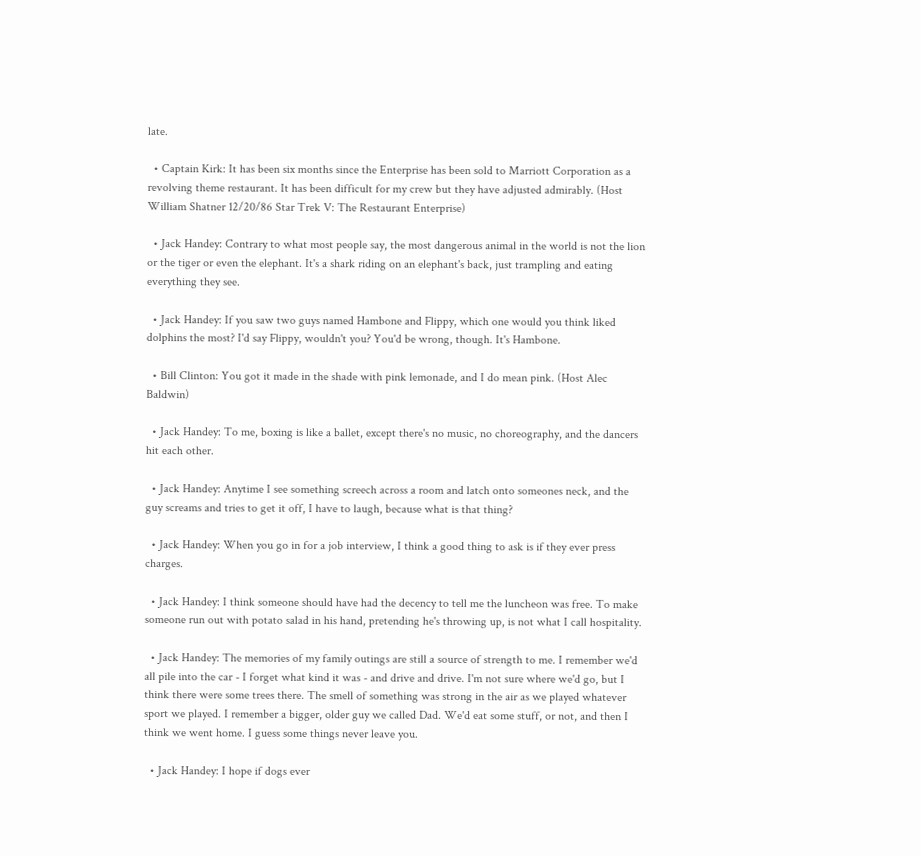late.

  • Captain Kirk: It has been six months since the Enterprise has been sold to Marriott Corporation as a revolving theme restaurant. It has been difficult for my crew but they have adjusted admirably. (Host William Shatner 12/20/86 Star Trek V: The Restaurant Enterprise)

  • Jack Handey: Contrary to what most people say, the most dangerous animal in the world is not the lion or the tiger or even the elephant. It's a shark riding on an elephant's back, just trampling and eating everything they see.

  • Jack Handey: If you saw two guys named Hambone and Flippy, which one would you think liked dolphins the most? I'd say Flippy, wouldn't you? You'd be wrong, though. It's Hambone.

  • Bill Clinton: You got it made in the shade with pink lemonade, and I do mean pink. (Host Alec Baldwin)

  • Jack Handey: To me, boxing is like a ballet, except there's no music, no choreography, and the dancers hit each other.

  • Jack Handey: Anytime I see something screech across a room and latch onto someones neck, and the guy screams and tries to get it off, I have to laugh, because what is that thing?

  • Jack Handey: When you go in for a job interview, I think a good thing to ask is if they ever press charges.

  • Jack Handey: I think someone should have had the decency to tell me the luncheon was free. To make someone run out with potato salad in his hand, pretending he's throwing up, is not what I call hospitality.

  • Jack Handey: The memories of my family outings are still a source of strength to me. I remember we'd all pile into the car - I forget what kind it was - and drive and drive. I'm not sure where we'd go, but I think there were some trees there. The smell of something was strong in the air as we played whatever sport we played. I remember a bigger, older guy we called Dad. We'd eat some stuff, or not, and then I think we went home. I guess some things never leave you.

  • Jack Handey: I hope if dogs ever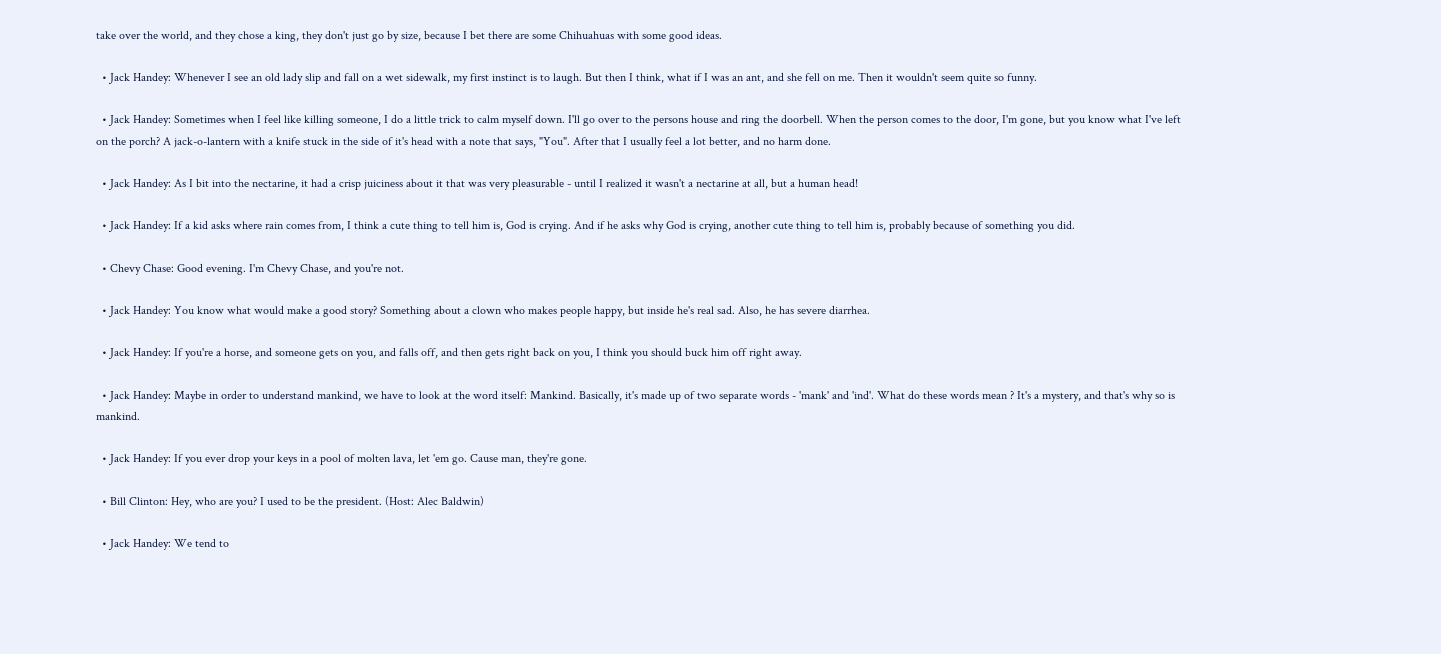take over the world, and they chose a king, they don't just go by size, because I bet there are some Chihuahuas with some good ideas.

  • Jack Handey: Whenever I see an old lady slip and fall on a wet sidewalk, my first instinct is to laugh. But then I think, what if I was an ant, and she fell on me. Then it wouldn't seem quite so funny.

  • Jack Handey: Sometimes when I feel like killing someone, I do a little trick to calm myself down. I'll go over to the persons house and ring the doorbell. When the person comes to the door, I'm gone, but you know what I've left on the porch? A jack-o-lantern with a knife stuck in the side of it's head with a note that says, "You". After that I usually feel a lot better, and no harm done.

  • Jack Handey: As I bit into the nectarine, it had a crisp juiciness about it that was very pleasurable - until I realized it wasn't a nectarine at all, but a human head!

  • Jack Handey: If a kid asks where rain comes from, I think a cute thing to tell him is, God is crying. And if he asks why God is crying, another cute thing to tell him is, probably because of something you did.

  • Chevy Chase: Good evening. I'm Chevy Chase, and you're not.

  • Jack Handey: You know what would make a good story? Something about a clown who makes people happy, but inside he's real sad. Also, he has severe diarrhea.

  • Jack Handey: If you're a horse, and someone gets on you, and falls off, and then gets right back on you, I think you should buck him off right away.

  • Jack Handey: Maybe in order to understand mankind, we have to look at the word itself: Mankind. Basically, it's made up of two separate words - 'mank' and 'ind'. What do these words mean ? It's a mystery, and that's why so is mankind.

  • Jack Handey: If you ever drop your keys in a pool of molten lava, let 'em go. Cause man, they're gone.

  • Bill Clinton: Hey, who are you? I used to be the president. (Host: Alec Baldwin)

  • Jack Handey: We tend to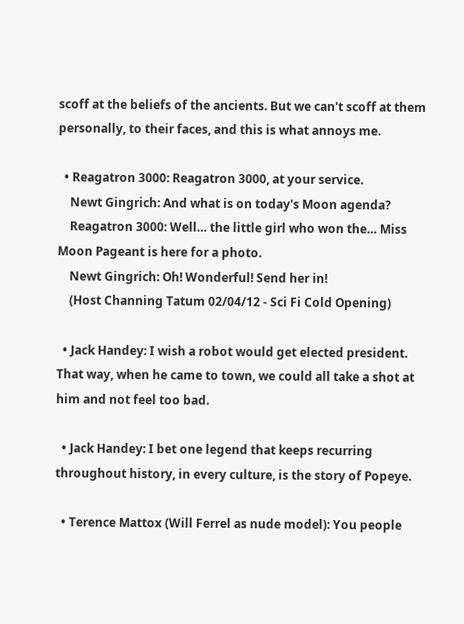scoff at the beliefs of the ancients. But we can't scoff at them personally, to their faces, and this is what annoys me.

  • Reagatron 3000: Reagatron 3000, at your service.
    Newt Gingrich: And what is on today's Moon agenda?
    Reagatron 3000: Well… the little girl who won the… Miss Moon Pageant is here for a photo.
    Newt Gingrich: Oh! Wonderful! Send her in!
    (Host Channing Tatum 02/04/12 - Sci Fi Cold Opening)

  • Jack Handey: I wish a robot would get elected president. That way, when he came to town, we could all take a shot at him and not feel too bad.

  • Jack Handey: I bet one legend that keeps recurring throughout history, in every culture, is the story of Popeye.

  • Terence Mattox (Will Ferrel as nude model): You people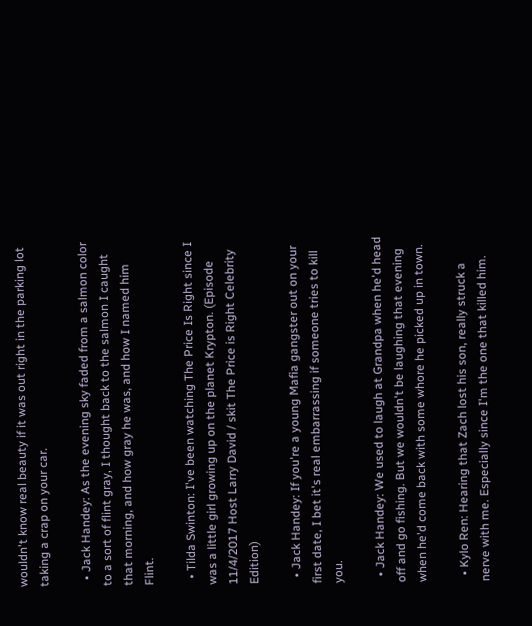wouldn't know real beauty if it was out right in the parking lot taking a crap on your car.

  • Jack Handey: As the evening sky faded from a salmon color to a sort of flint gray, I thought back to the salmon I caught that morning, and how gray he was, and how I named him Flint.

  • Tilda Swinton: I've been watching The Price Is Right since I was a little girl growing up on the planet Krypton. (Episode 11/4/2017 Host Larry David / skit The Price is Right Celebrity Edition)

  • Jack Handey: If you're a young Mafia gangster out on your first date, I bet it's real embarrassing if someone tries to kill you.

  • Jack Handey: We used to laugh at Grandpa when he'd head off and go fishing. But we wouldn't be laughing that evening when he'd come back with some whore he picked up in town.

  • Kylo Ren: Hearing that Zach lost his son, really struck a nerve with me. Especially since I'm the one that killed him.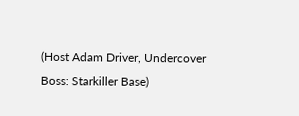(Host Adam Driver, Undercover Boss: Starkiller Base)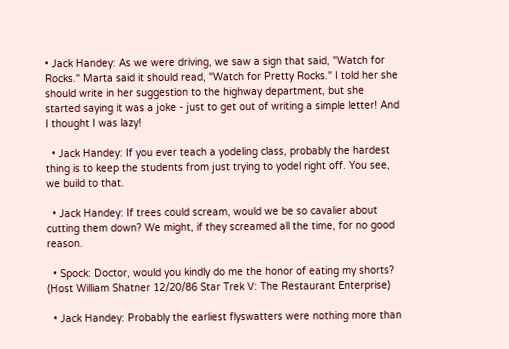• Jack Handey: As we were driving, we saw a sign that said, "Watch for Rocks." Marta said it should read, "Watch for Pretty Rocks." I told her she should write in her suggestion to the highway department, but she started saying it was a joke - just to get out of writing a simple letter! And I thought I was lazy!

  • Jack Handey: If you ever teach a yodeling class, probably the hardest thing is to keep the students from just trying to yodel right off. You see, we build to that.

  • Jack Handey: If trees could scream, would we be so cavalier about cutting them down? We might, if they screamed all the time, for no good reason.

  • Spock: Doctor, would you kindly do me the honor of eating my shorts? (Host William Shatner 12/20/86 Star Trek V: The Restaurant Enterprise)

  • Jack Handey: Probably the earliest flyswatters were nothing more than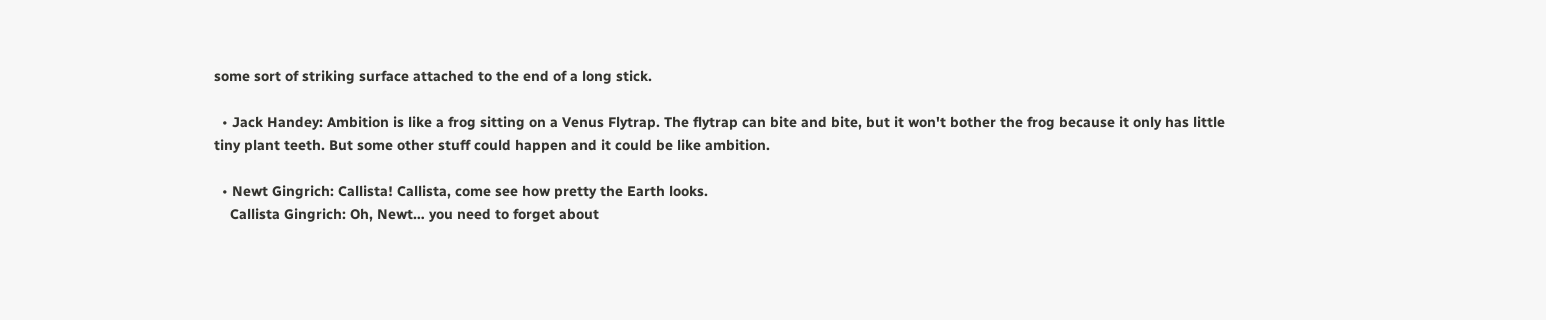some sort of striking surface attached to the end of a long stick.

  • Jack Handey: Ambition is like a frog sitting on a Venus Flytrap. The flytrap can bite and bite, but it won't bother the frog because it only has little tiny plant teeth. But some other stuff could happen and it could be like ambition.

  • Newt Gingrich: Callista! Callista, come see how pretty the Earth looks.
    Callista Gingrich: Oh, Newt… you need to forget about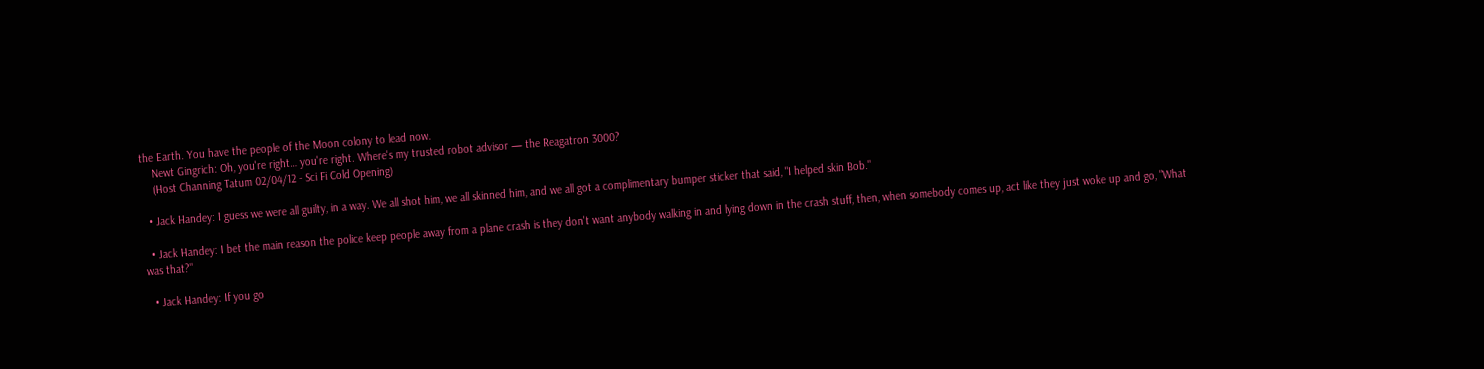the Earth. You have the people of the Moon colony to lead now.
    Newt Gingrich: Oh, you're right… you're right. Where's my trusted robot advisor — the Reagatron 3000?
    (Host Channing Tatum 02/04/12 - Sci Fi Cold Opening)

  • Jack Handey: I guess we were all guilty, in a way. We all shot him, we all skinned him, and we all got a complimentary bumper sticker that said, "I helped skin Bob."

  • Jack Handey: I bet the main reason the police keep people away from a plane crash is they don't want anybody walking in and lying down in the crash stuff, then, when somebody comes up, act like they just woke up and go, "What was that?"

  • Jack Handey: If you go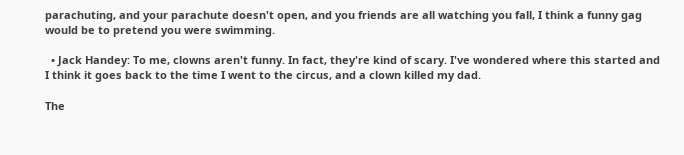parachuting, and your parachute doesn't open, and you friends are all watching you fall, I think a funny gag would be to pretend you were swimming.

  • Jack Handey: To me, clowns aren't funny. In fact, they're kind of scary. I've wondered where this started and I think it goes back to the time I went to the circus, and a clown killed my dad.

The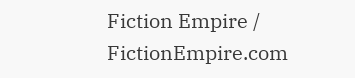Fiction Empire / FictionEmpire.com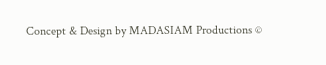Concept & Design by MADASIAM Productions ©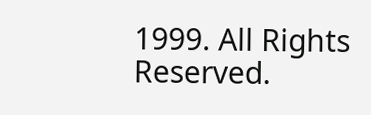1999. All Rights Reserved.